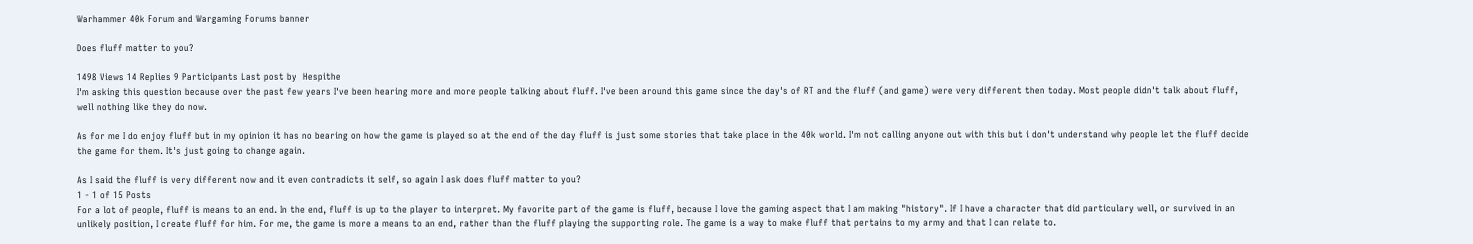Warhammer 40k Forum and Wargaming Forums banner

Does fluff matter to you?

1498 Views 14 Replies 9 Participants Last post by  Hespithe
I'm asking this question because over the past few years I've been hearing more and more people talking about fluff. I've been around this game since the day's of RT and the fluff (and game) were very different then today. Most people didn't talk about fluff, well nothing like they do now.

As for me I do enjoy fluff but in my opinion it has no bearing on how the game is played so at the end of the day fluff is just some stories that take place in the 40k world. I'm not calling anyone out with this but i don't understand why people let the fluff decide the game for them. It's just going to change again.

As I said the fluff is very different now and it even contradicts it self, so again I ask does fluff matter to you?
1 - 1 of 15 Posts
For a lot of people, fluff is means to an end. In the end, fluff is up to the player to interpret. My favorite part of the game is fluff, because I love the gaming aspect that I am making "history". If I have a character that did particulary well, or survived in an unlikely position, I create fluff for him. For me, the game is more a means to an end, rather than the fluff playing the supporting role. The game is a way to make fluff that pertains to my army and that I can relate to.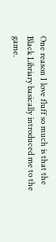One reason I love fluff so much is that the Black Libriary basically introduced me to the game.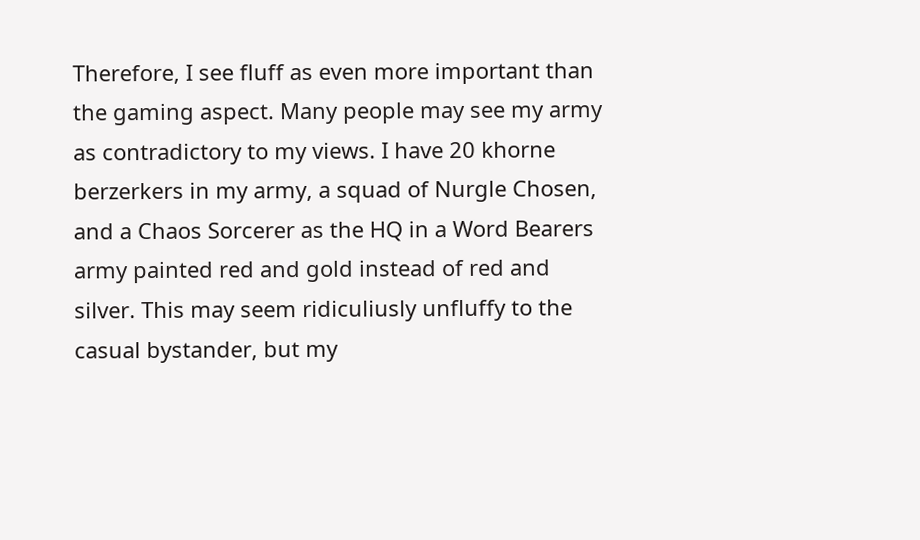Therefore, I see fluff as even more important than the gaming aspect. Many people may see my army as contradictory to my views. I have 20 khorne berzerkers in my army, a squad of Nurgle Chosen, and a Chaos Sorcerer as the HQ in a Word Bearers army painted red and gold instead of red and silver. This may seem ridiculiusly unfluffy to the casual bystander, but my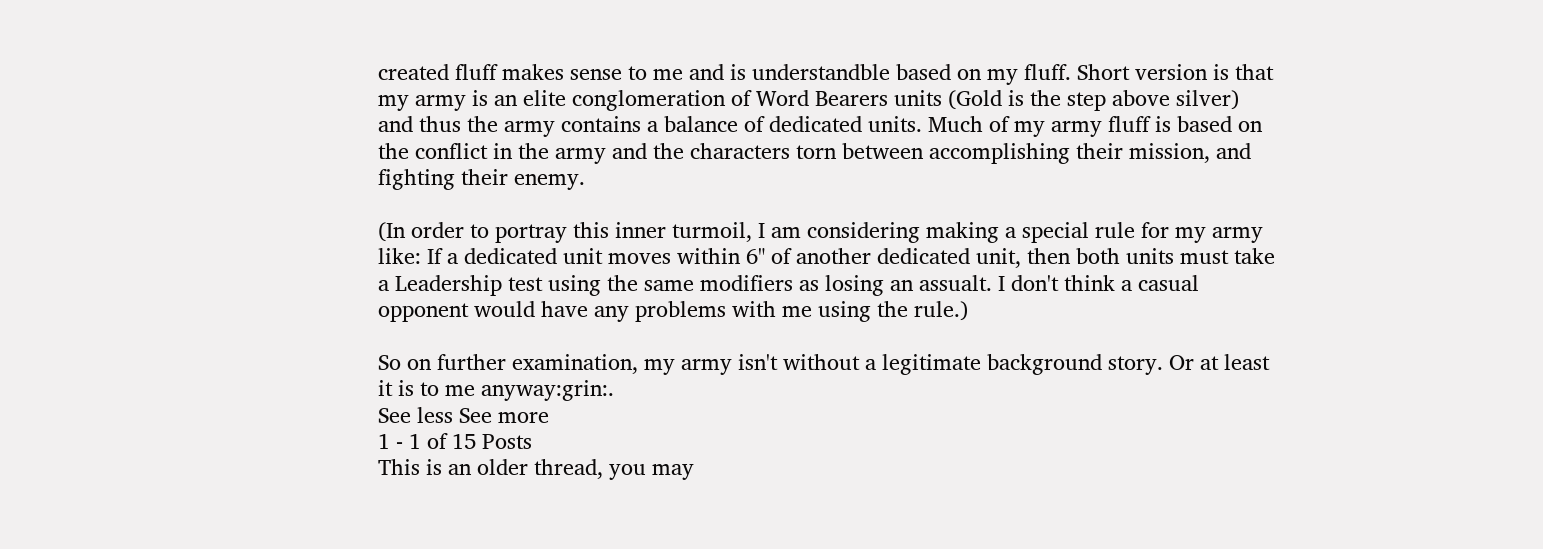created fluff makes sense to me and is understandble based on my fluff. Short version is that my army is an elite conglomeration of Word Bearers units (Gold is the step above silver) and thus the army contains a balance of dedicated units. Much of my army fluff is based on the conflict in the army and the characters torn between accomplishing their mission, and fighting their enemy.

(In order to portray this inner turmoil, I am considering making a special rule for my army like: If a dedicated unit moves within 6" of another dedicated unit, then both units must take a Leadership test using the same modifiers as losing an assualt. I don't think a casual opponent would have any problems with me using the rule.)

So on further examination, my army isn't without a legitimate background story. Or at least it is to me anyway:grin:.
See less See more
1 - 1 of 15 Posts
This is an older thread, you may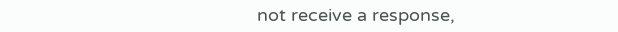not receive a response,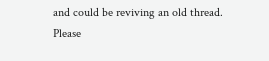and could be reviving an old thread. Please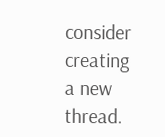consider creating a new thread.